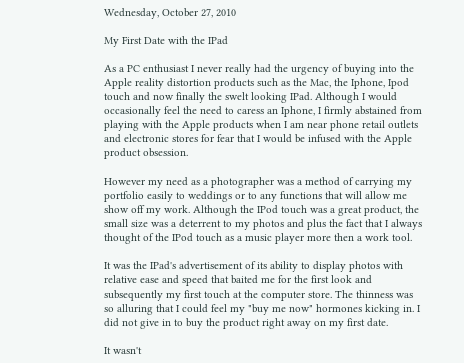Wednesday, October 27, 2010

My First Date with the IPad

As a PC enthusiast I never really had the urgency of buying into the Apple reality distortion products such as the Mac, the Iphone, Ipod touch and now finally the swelt looking IPad. Although I would occasionally feel the need to caress an Iphone, I firmly abstained from playing with the Apple products when I am near phone retail outlets and electronic stores for fear that I would be infused with the Apple product obsession.

However my need as a photographer was a method of carrying my portfolio easily to weddings or to any functions that will allow me show off my work. Although the IPod touch was a great product, the small size was a deterrent to my photos and plus the fact that I always thought of the IPod touch as a music player more then a work tool.

It was the IPad's advertisement of its ability to display photos with relative ease and speed that baited me for the first look and subsequently my first touch at the computer store. The thinness was so alluring that I could feel my "buy me now" hormones kicking in. I did not give in to buy the product right away on my first date.

It wasn't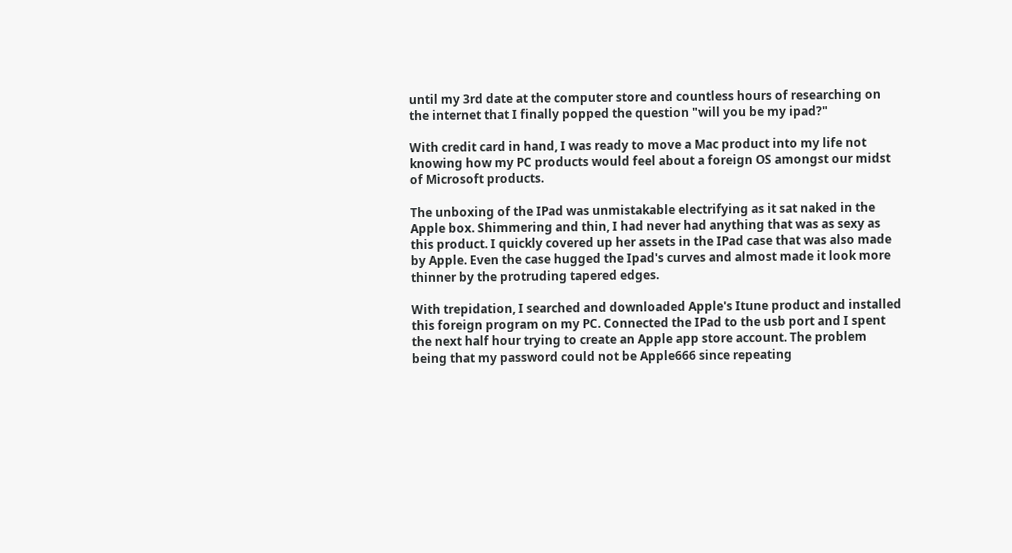until my 3rd date at the computer store and countless hours of researching on the internet that I finally popped the question "will you be my ipad?"

With credit card in hand, I was ready to move a Mac product into my life not knowing how my PC products would feel about a foreign OS amongst our midst of Microsoft products.

The unboxing of the IPad was unmistakable electrifying as it sat naked in the Apple box. Shimmering and thin, I had never had anything that was as sexy as this product. I quickly covered up her assets in the IPad case that was also made by Apple. Even the case hugged the Ipad's curves and almost made it look more thinner by the protruding tapered edges.

With trepidation, I searched and downloaded Apple's Itune product and installed this foreign program on my PC. Connected the IPad to the usb port and I spent the next half hour trying to create an Apple app store account. The problem being that my password could not be Apple666 since repeating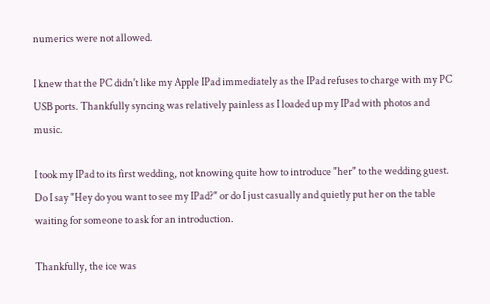numerics were not allowed.

I knew that the PC didn't like my Apple IPad immediately as the IPad refuses to charge with my PC USB ports. Thankfully syncing was relatively painless as I loaded up my IPad with photos and music.

I took my IPad to its first wedding, not knowing quite how to introduce "her" to the wedding guest. Do I say "Hey do you want to see my IPad?" or do I just casually and quietly put her on the table waiting for someone to ask for an introduction.

Thankfully, the ice was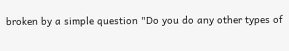broken by a simple question "Do you do any other types of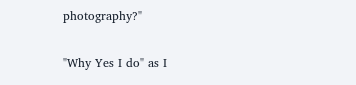photography?"

"Why Yes I do" as I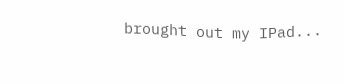brought out my IPad...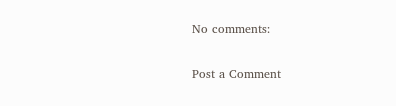No comments:

Post a Comment